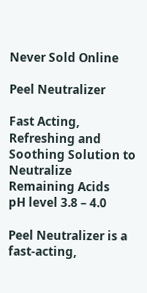Never Sold Online

Peel Neutralizer

Fast Acting, Refreshing and Soothing Solution to Neutralize Remaining Acids
pH level 3.8 – 4.0

Peel Neutralizer is a fast-acting,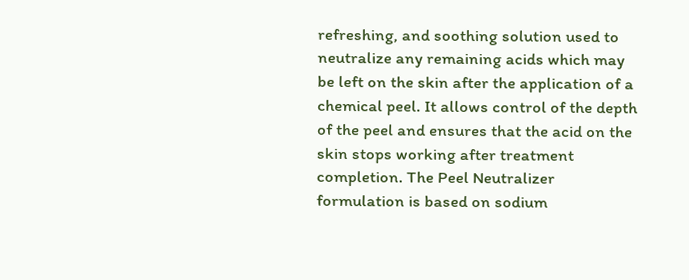refreshing, and soothing solution used to neutralize any remaining acids which may be left on the skin after the application of a chemical peel. It allows control of the depth of the peel and ensures that the acid on the skin stops working after treatment completion. The Peel Neutralizer formulation is based on sodium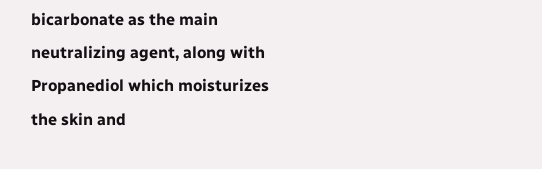bicarbonate as the main neutralizing agent, along with Propanediol which moisturizes the skin and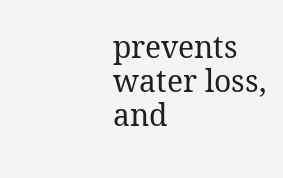prevents water loss, and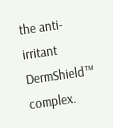the anti-irritant DermShield™ complex.